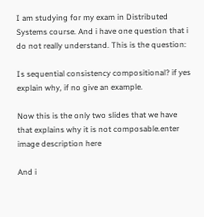I am studying for my exam in Distributed Systems course. And i have one question that i do not really understand. This is the question:

Is sequential consistency compositional? if yes explain why, if no give an example.

Now this is the only two slides that we have that explains why it is not composable.enter image description here

And i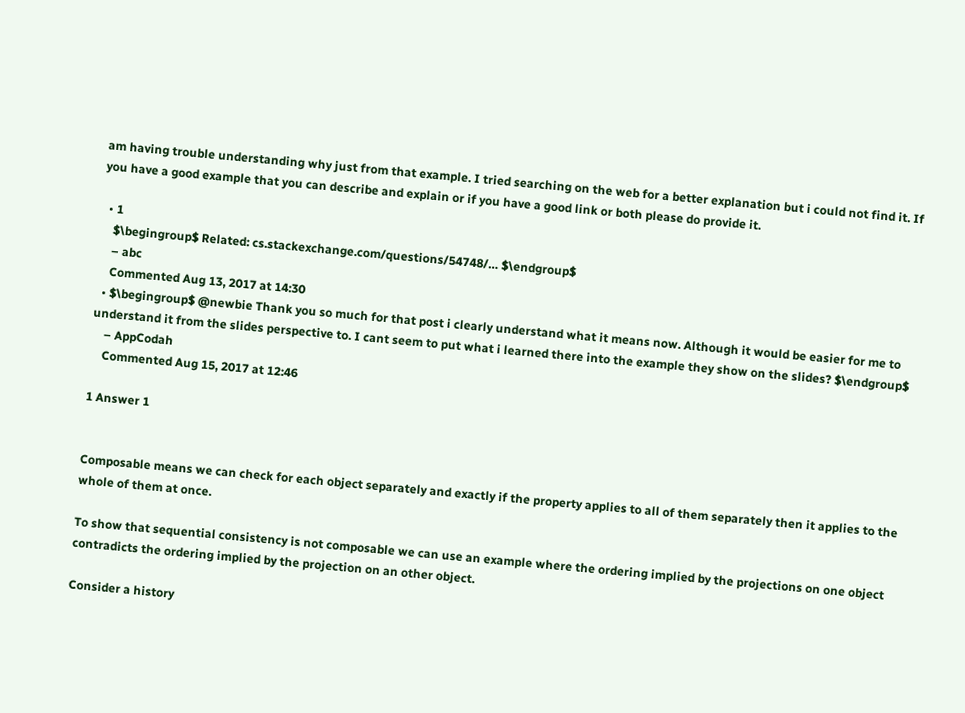am having trouble understanding why just from that example. I tried searching on the web for a better explanation but i could not find it. If you have a good example that you can describe and explain or if you have a good link or both please do provide it.

  • 1
    $\begingroup$ Related: cs.stackexchange.com/questions/54748/… $\endgroup$
    – abc
    Commented Aug 13, 2017 at 14:30
  • $\begingroup$ @newbie Thank you so much for that post i clearly understand what it means now. Although it would be easier for me to understand it from the slides perspective to. I cant seem to put what i learned there into the example they show on the slides? $\endgroup$
    – AppCodah
    Commented Aug 15, 2017 at 12:46

1 Answer 1


Composable means we can check for each object separately and exactly if the property applies to all of them separately then it applies to the whole of them at once.

To show that sequential consistency is not composable we can use an example where the ordering implied by the projections on one object contradicts the ordering implied by the projection on an other object.

Consider a history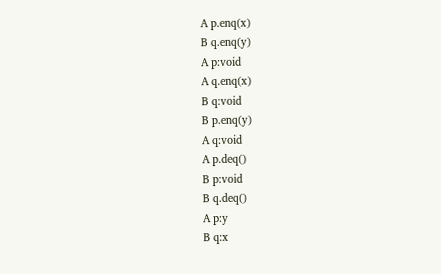A p.enq(x)
B q.enq(y)
A p:void
A q.enq(x)
B q:void
B p.enq(y)
A q:void
A p.deq()
B p:void
B q.deq()
A p:y
B q:x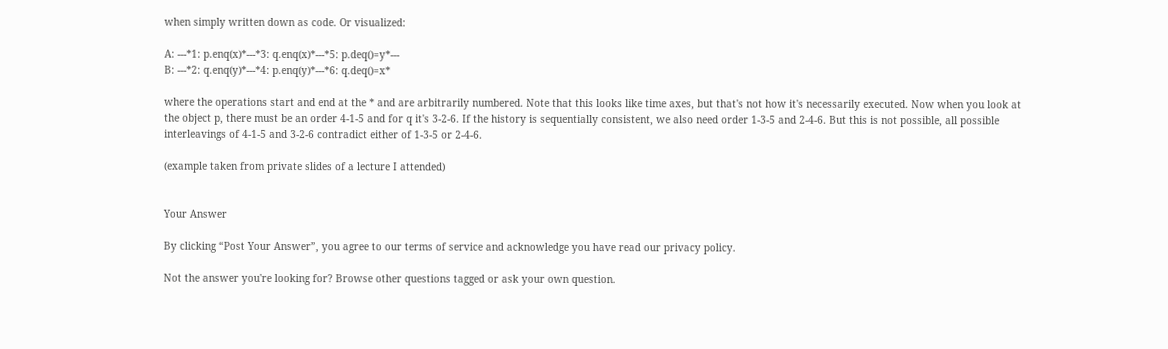when simply written down as code. Or visualized:

A: ---*1: p.enq(x)*---*3: q.enq(x)*---*5: p.deq()=y*---
B: ---*2: q.enq(y)*---*4: p.enq(y)*---*6: q.deq()=x*

where the operations start and end at the * and are arbitrarily numbered. Note that this looks like time axes, but that's not how it's necessarily executed. Now when you look at the object p, there must be an order 4-1-5 and for q it's 3-2-6. If the history is sequentially consistent, we also need order 1-3-5 and 2-4-6. But this is not possible, all possible interleavings of 4-1-5 and 3-2-6 contradict either of 1-3-5 or 2-4-6.

(example taken from private slides of a lecture I attended)


Your Answer

By clicking “Post Your Answer”, you agree to our terms of service and acknowledge you have read our privacy policy.

Not the answer you're looking for? Browse other questions tagged or ask your own question.